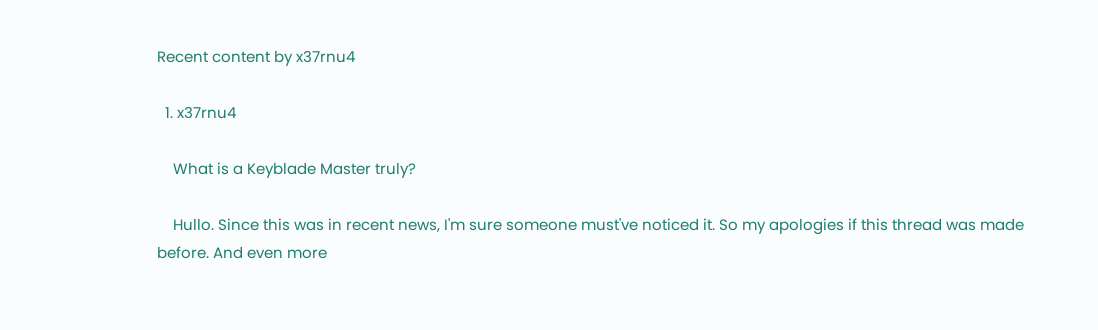Recent content by x37rnu4

  1. x37rnu4

    What is a Keyblade Master truly?

    Hullo. Since this was in recent news, I'm sure someone must've noticed it. So my apologies if this thread was made before. And even more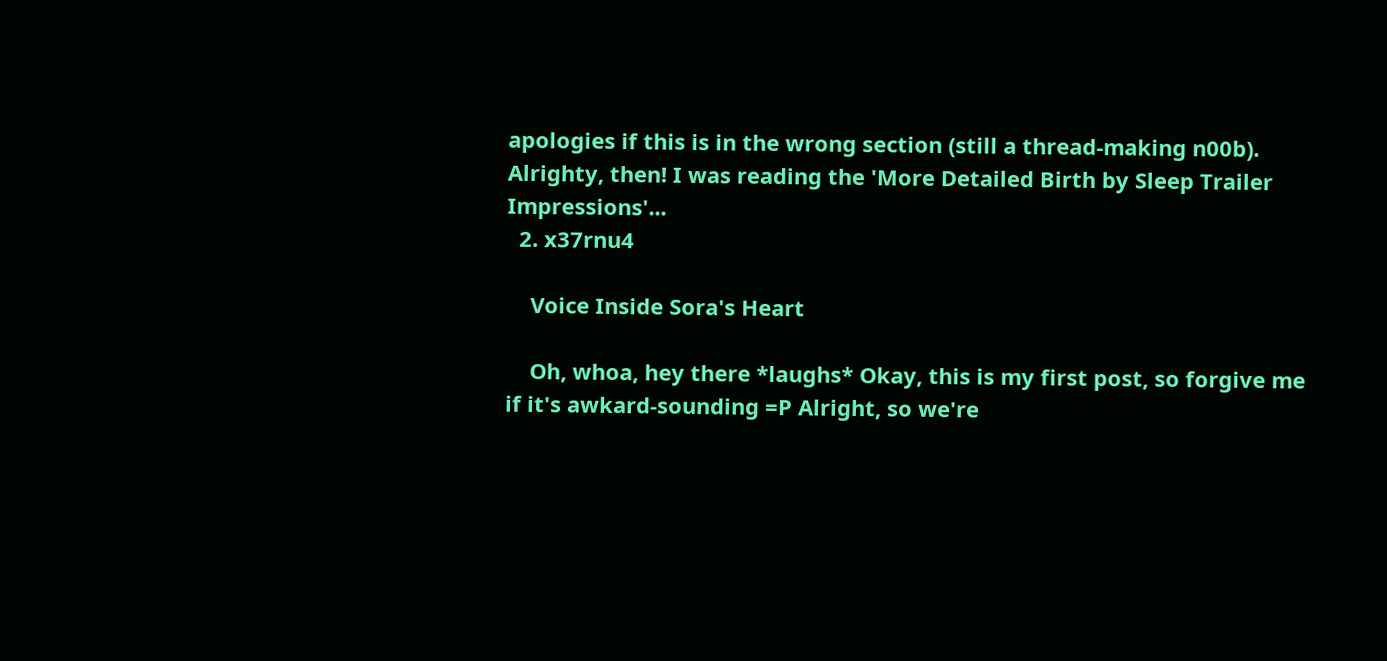apologies if this is in the wrong section (still a thread-making n00b). Alrighty, then! I was reading the 'More Detailed Birth by Sleep Trailer Impressions'...
  2. x37rnu4

    Voice Inside Sora's Heart

    Oh, whoa, hey there *laughs* Okay, this is my first post, so forgive me if it's awkard-sounding =P Alright, so we're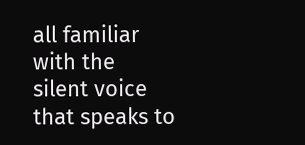all familiar with the silent voice that speaks to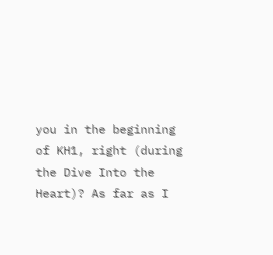you in the beginning of KH1, right (during the Dive Into the Heart)? As far as I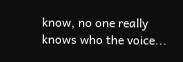know, no one really knows who the voice...